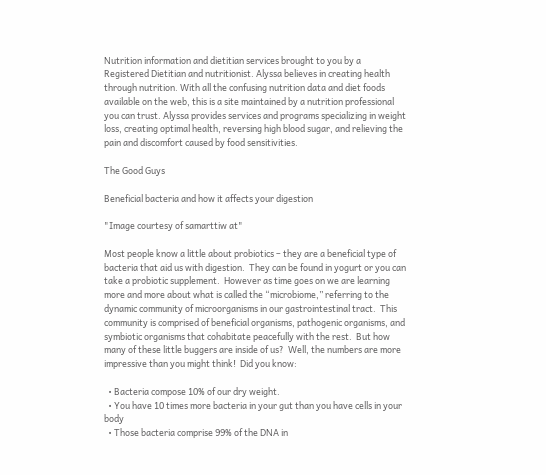Nutrition information and dietitian services brought to you by a Registered Dietitian and nutritionist. Alyssa believes in creating health through nutrition. With all the confusing nutrition data and diet foods available on the web, this is a site maintained by a nutrition professional you can trust. Alyssa provides services and programs specializing in weight loss, creating optimal health, reversing high blood sugar, and relieving the pain and discomfort caused by food sensitivities.

The Good Guys

Beneficial bacteria and how it affects your digestion

"Image courtesy of samarttiw at"

Most people know a little about probiotics – they are a beneficial type of bacteria that aid us with digestion.  They can be found in yogurt or you can take a probiotic supplement.  However as time goes on we are learning more and more about what is called the “microbiome,” referring to the dynamic community of microorganisms in our gastrointestinal tract.  This community is comprised of beneficial organisms, pathogenic organisms, and symbiotic organisms that cohabitate peacefully with the rest.  But how many of these little buggers are inside of us?  Well, the numbers are more impressive than you might think!  Did you know:

  • Bacteria compose 10% of our dry weight.
  • You have 10 times more bacteria in your gut than you have cells in your body
  • Those bacteria comprise 99% of the DNA in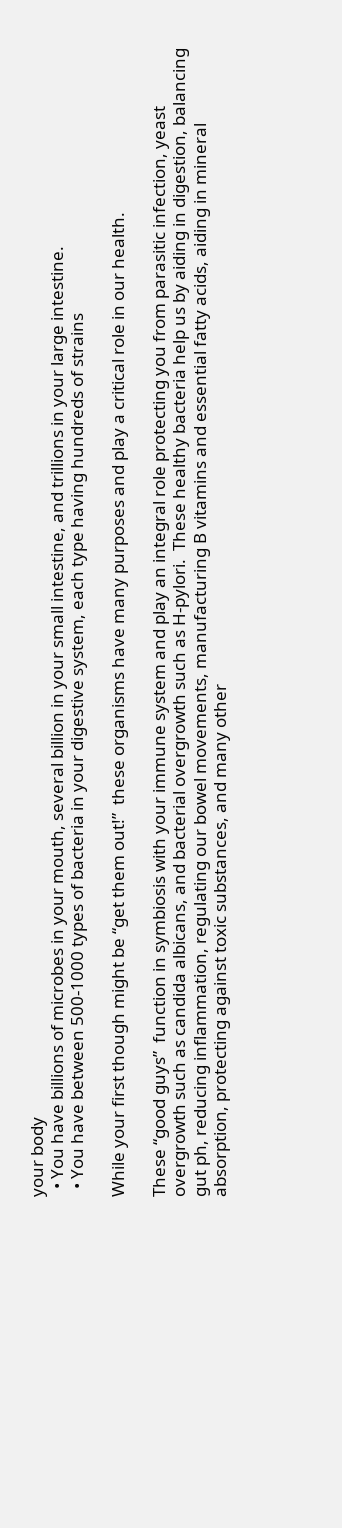your body
  • You have billions of microbes in your mouth, several billion in your small intestine, and trillions in your large intestine.
  • You have between 500-1000 types of bacteria in your digestive system, each type having hundreds of strains

While your first though might be “get them out!”  these organisms have many purposes and play a critical role in our health.

These “good guys”  function in symbiosis with your immune system and play an integral role protecting you from parasitic infection, yeast overgrowth such as candida albicans, and bacterial overgrowth such as H-pylori.  These healthy bacteria help us by aiding in digestion, balancing gut ph, reducing inflammation, regulating our bowel movements, manufacturing B vitamins and essential fatty acids, aiding in mineral absorption, protecting against toxic substances, and many other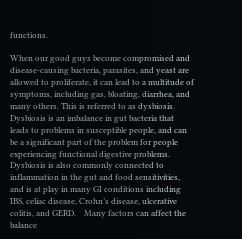functions.

When our good guys become compromised and disease-causing bacteria, parasites, and yeast are allowed to proliferate, it can lead to a multitude of symptoms, including gas, bloating, diarrhea, and many others. This is referred to as dysbiosis.  Dysbiosis is an imbalance in gut bacteria that leads to problems in susceptible people, and can be a significant part of the problem for people experiencing functional digestive problems.   Dysbiosis is also commonly connected to inflammation in the gut and food sensitivities, and is at play in many GI conditions including IBS, celiac disease, Crohn’s disease, ulcerative colitis, and GERD.    Many factors can affect the balance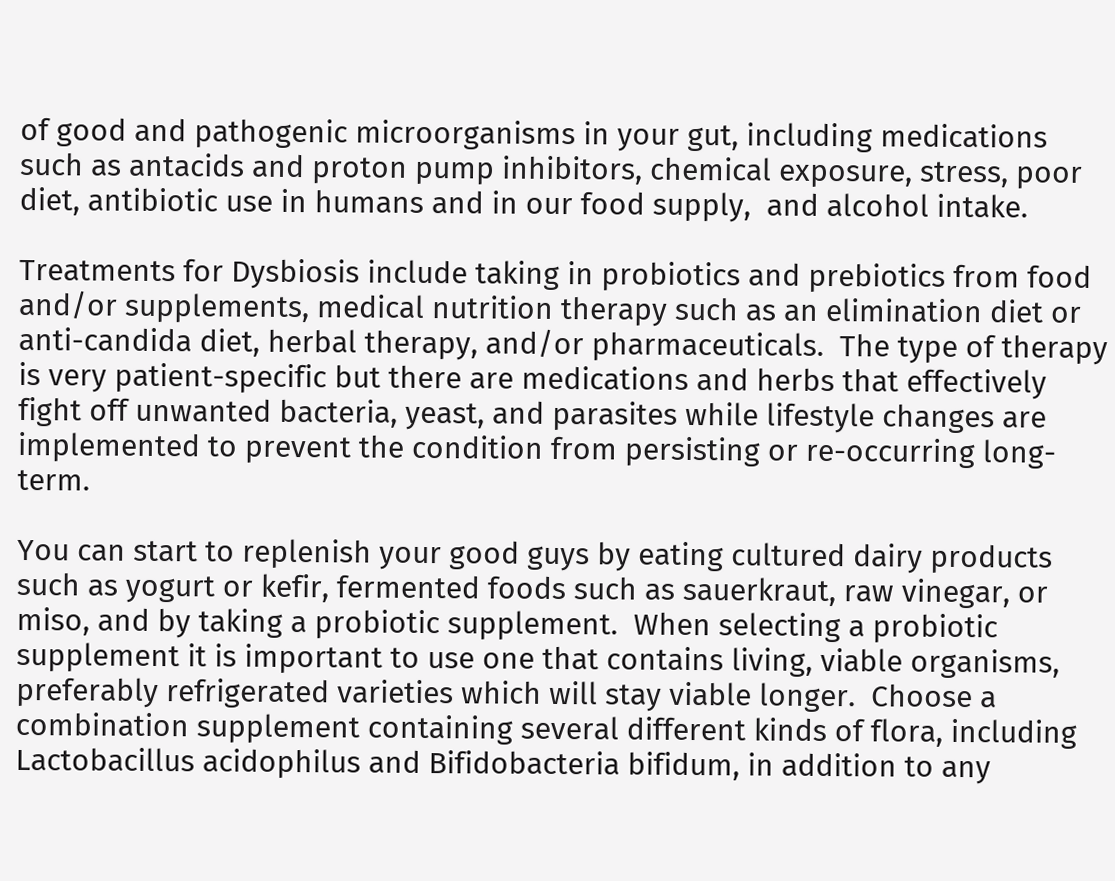of good and pathogenic microorganisms in your gut, including medications such as antacids and proton pump inhibitors, chemical exposure, stress, poor diet, antibiotic use in humans and in our food supply,  and alcohol intake.

Treatments for Dysbiosis include taking in probiotics and prebiotics from food and/or supplements, medical nutrition therapy such as an elimination diet or anti-candida diet, herbal therapy, and/or pharmaceuticals.  The type of therapy is very patient-specific but there are medications and herbs that effectively fight off unwanted bacteria, yeast, and parasites while lifestyle changes are implemented to prevent the condition from persisting or re-occurring long-term.

You can start to replenish your good guys by eating cultured dairy products such as yogurt or kefir, fermented foods such as sauerkraut, raw vinegar, or miso, and by taking a probiotic supplement.  When selecting a probiotic supplement it is important to use one that contains living, viable organisms, preferably refrigerated varieties which will stay viable longer.  Choose a combination supplement containing several different kinds of flora, including Lactobacillus acidophilus and Bifidobacteria bifidum, in addition to any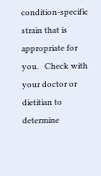condition-specific strain that is appropriate for you.   Check with your doctor or dietitian to determine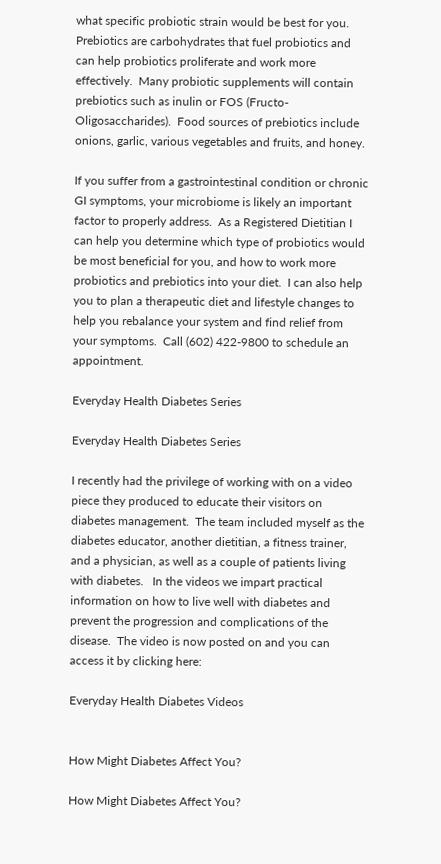what specific probiotic strain would be best for you. Prebiotics are carbohydrates that fuel probiotics and can help probiotics proliferate and work more effectively.  Many probiotic supplements will contain prebiotics such as inulin or FOS (Fructo-Oligosaccharides).  Food sources of prebiotics include onions, garlic, various vegetables and fruits, and honey.

If you suffer from a gastrointestinal condition or chronic GI symptoms, your microbiome is likely an important factor to properly address.  As a Registered Dietitian I can help you determine which type of probiotics would be most beneficial for you, and how to work more probiotics and prebiotics into your diet.  I can also help you to plan a therapeutic diet and lifestyle changes to help you rebalance your system and find relief from your symptoms.  Call (602) 422-9800 to schedule an appointment.

Everyday Health Diabetes Series

Everyday Health Diabetes Series

I recently had the privilege of working with on a video piece they produced to educate their visitors on diabetes management.  The team included myself as the diabetes educator, another dietitian, a fitness trainer, and a physician, as well as a couple of patients living with diabetes.   In the videos we impart practical information on how to live well with diabetes and prevent the progression and complications of the disease.  The video is now posted on and you can access it by clicking here:

Everyday Health Diabetes Videos


How Might Diabetes Affect You?

How Might Diabetes Affect You?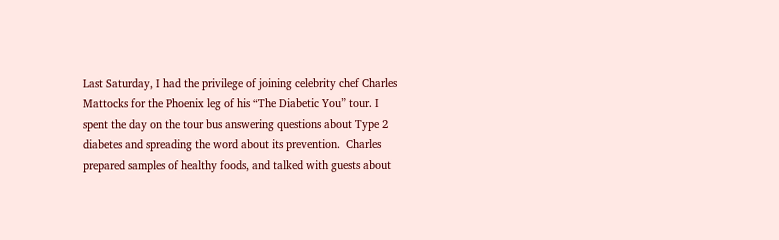Last Saturday, I had the privilege of joining celebrity chef Charles Mattocks for the Phoenix leg of his “The Diabetic You” tour. I spent the day on the tour bus answering questions about Type 2 diabetes and spreading the word about its prevention.  Charles prepared samples of healthy foods, and talked with guests about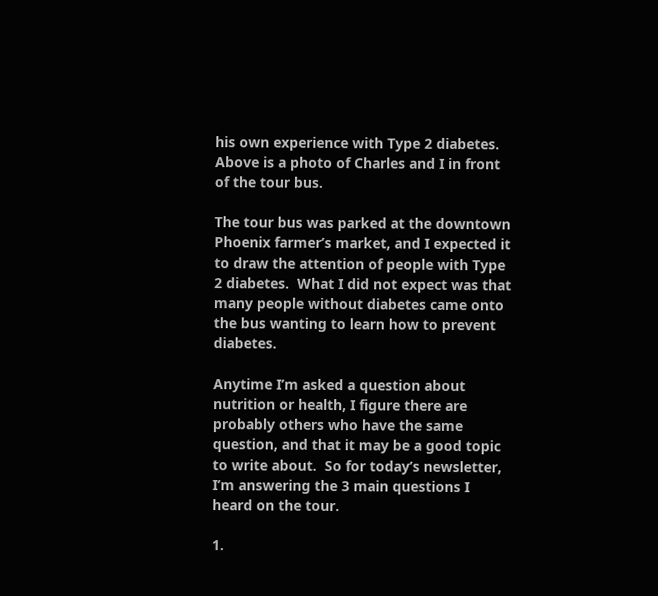his own experience with Type 2 diabetes.  Above is a photo of Charles and I in front of the tour bus.

The tour bus was parked at the downtown Phoenix farmer’s market, and I expected it to draw the attention of people with Type 2 diabetes.  What I did not expect was that many people without diabetes came onto the bus wanting to learn how to prevent diabetes.

Anytime I’m asked a question about nutrition or health, I figure there are probably others who have the same question, and that it may be a good topic to write about.  So for today’s newsletter, I’m answering the 3 main questions I heard on the tour.

1.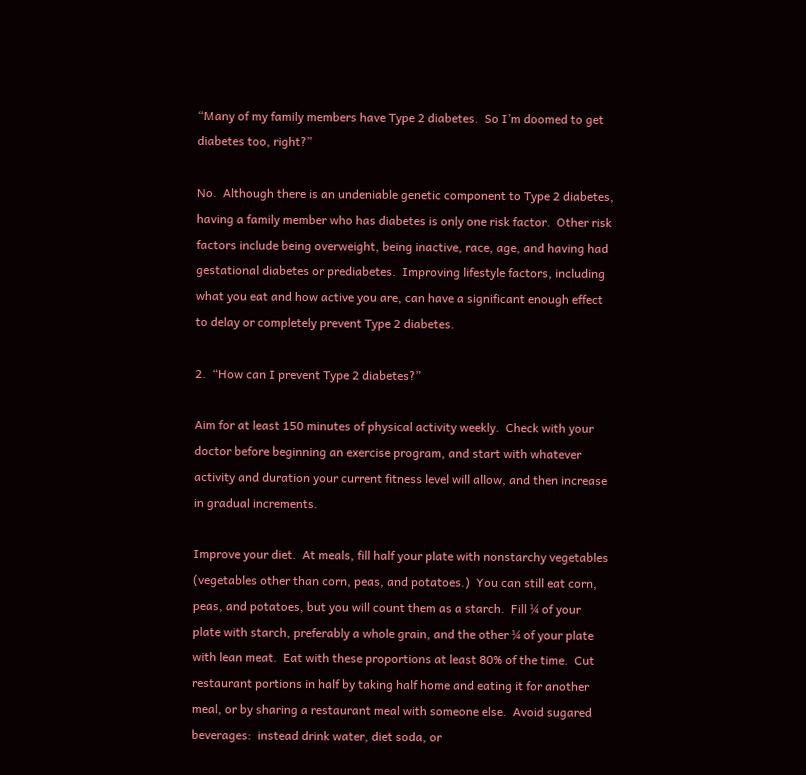“Many of my family members have Type 2 diabetes.  So I’m doomed to get diabetes too, right?”

No.  Although there is an undeniable genetic component to Type 2 diabetes, having a family member who has diabetes is only one risk factor.  Other risk factors include being overweight, being inactive, race, age, and having had gestational diabetes or prediabetes.  Improving lifestyle factors, including what you eat and how active you are, can have a significant enough effect to delay or completely prevent Type 2 diabetes.

2.  “How can I prevent Type 2 diabetes?”

Aim for at least 150 minutes of physical activity weekly.  Check with your doctor before beginning an exercise program, and start with whatever activity and duration your current fitness level will allow, and then increase in gradual increments.

Improve your diet.  At meals, fill half your plate with nonstarchy vegetables (vegetables other than corn, peas, and potatoes.)  You can still eat corn, peas, and potatoes, but you will count them as a starch.  Fill ¼ of your plate with starch, preferably a whole grain, and the other ¼ of your plate with lean meat.  Eat with these proportions at least 80% of the time.  Cut restaurant portions in half by taking half home and eating it for another meal, or by sharing a restaurant meal with someone else.  Avoid sugared beverages:  instead drink water, diet soda, or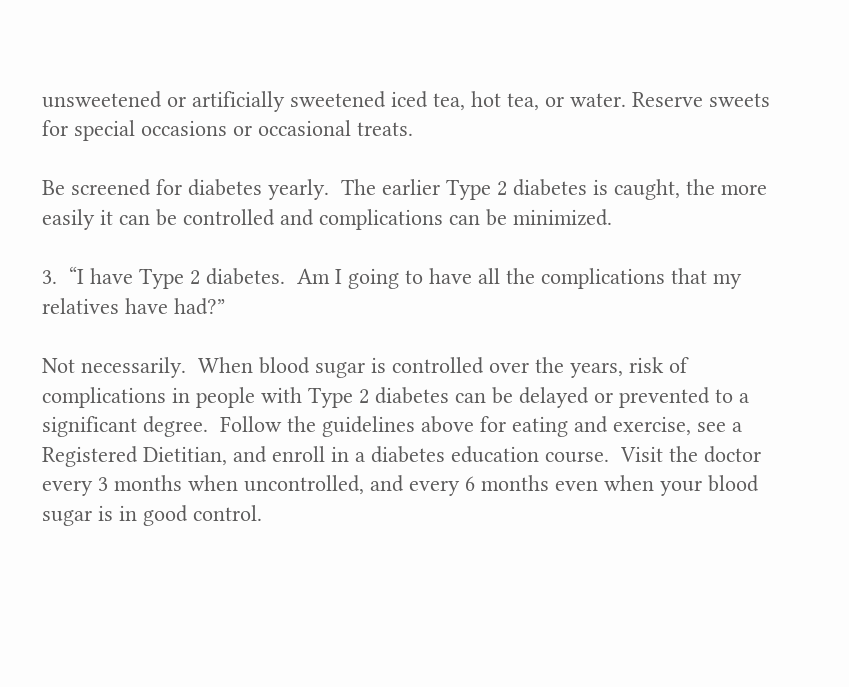unsweetened or artificially sweetened iced tea, hot tea, or water. Reserve sweets for special occasions or occasional treats.

Be screened for diabetes yearly.  The earlier Type 2 diabetes is caught, the more easily it can be controlled and complications can be minimized.

3.  “I have Type 2 diabetes.  Am I going to have all the complications that my relatives have had?”

Not necessarily.  When blood sugar is controlled over the years, risk of complications in people with Type 2 diabetes can be delayed or prevented to a significant degree.  Follow the guidelines above for eating and exercise, see a Registered Dietitian, and enroll in a diabetes education course.  Visit the doctor every 3 months when uncontrolled, and every 6 months even when your blood sugar is in good control.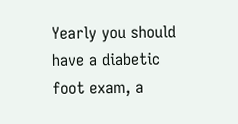Yearly you should have a diabetic foot exam, a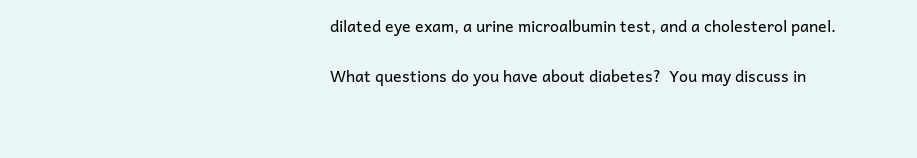dilated eye exam, a urine microalbumin test, and a cholesterol panel.

What questions do you have about diabetes?  You may discuss in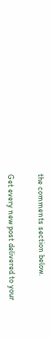the comments section below.


Get every new post delivered to your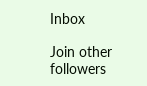Inbox

Join other followers